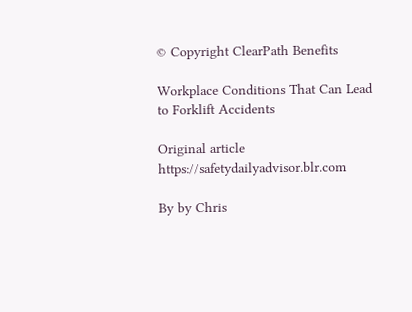© Copyright ClearPath Benefits

Workplace Conditions That Can Lead to Forklift Accidents

Original article https://safetydailyadvisor.blr.com

By by Chris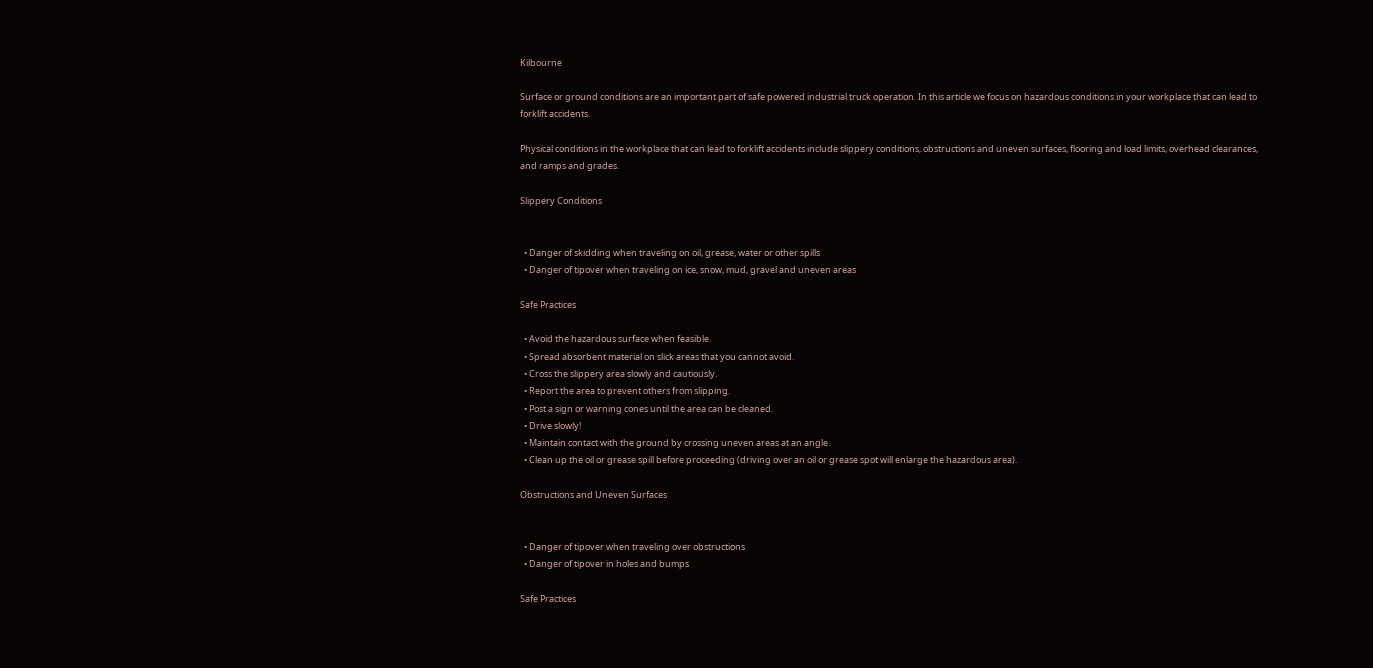Kilbourne

Surface or ground conditions are an important part of safe powered industrial truck operation. In this article we focus on hazardous conditions in your workplace that can lead to forklift accidents.

Physical conditions in the workplace that can lead to forklift accidents include slippery conditions, obstructions and uneven surfaces, flooring and load limits, overhead clearances, and ramps and grades.

Slippery Conditions


  • Danger of skidding when traveling on oil, grease, water or other spills
  • Danger of tipover when traveling on ice, snow, mud, gravel and uneven areas

Safe Practices

  • Avoid the hazardous surface when feasible.
  • Spread absorbent material on slick areas that you cannot avoid.
  • Cross the slippery area slowly and cautiously.
  • Report the area to prevent others from slipping.
  • Post a sign or warning cones until the area can be cleaned.
  • Drive slowly!
  • Maintain contact with the ground by crossing uneven areas at an angle.
  • Clean up the oil or grease spill before proceeding (driving over an oil or grease spot will enlarge the hazardous area).

Obstructions and Uneven Surfaces


  • Danger of tipover when traveling over obstructions
  • Danger of tipover in holes and bumps

Safe Practices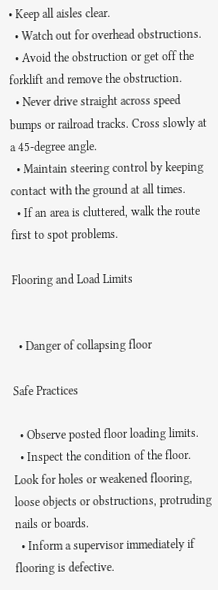• Keep all aisles clear.
  • Watch out for overhead obstructions.
  • Avoid the obstruction or get off the forklift and remove the obstruction.
  • Never drive straight across speed bumps or railroad tracks. Cross slowly at a 45-degree angle.
  • Maintain steering control by keeping contact with the ground at all times.
  • If an area is cluttered, walk the route first to spot problems.

Flooring and Load Limits


  • Danger of collapsing floor

Safe Practices

  • Observe posted floor loading limits.
  • Inspect the condition of the floor. Look for holes or weakened flooring, loose objects or obstructions, protruding nails or boards.
  • Inform a supervisor immediately if flooring is defective.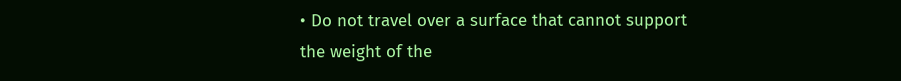• Do not travel over a surface that cannot support the weight of the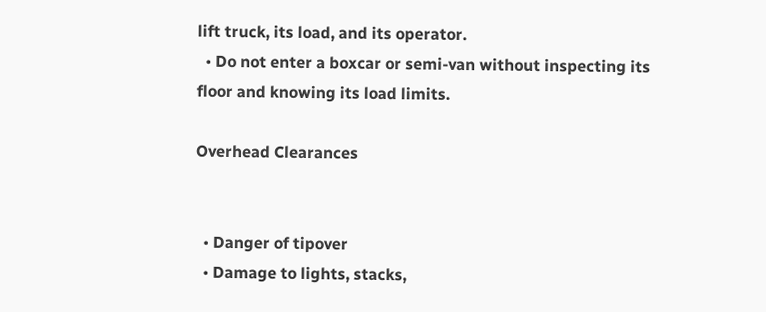lift truck, its load, and its operator.
  • Do not enter a boxcar or semi-van without inspecting its floor and knowing its load limits.

Overhead Clearances


  • Danger of tipover
  • Damage to lights, stacks,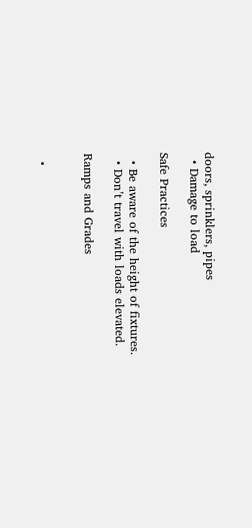doors, sprinklers, pipes
  • Damage to load

Safe Practices

  • Be aware of the height of fixtures.
  • Don’t travel with loads elevated.

Ramps and Grades


  •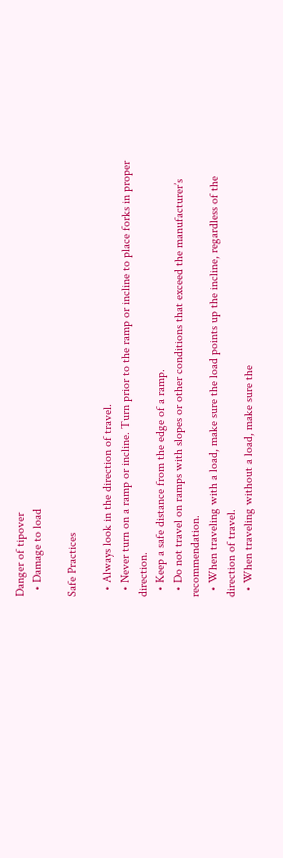Danger of tipover
  • Damage to load

Safe Practices

  • Always look in the direction of travel.
  • Never turn on a ramp or incline. Turn prior to the ramp or incline to place forks in proper direction.
  • Keep a safe distance from the edge of a ramp.
  • Do not travel on ramps with slopes or other conditions that exceed the manufacturer’s recommendation.
  • When traveling with a load, make sure the load points up the incline, regardless of the direction of travel.
  • When traveling without a load, make sure the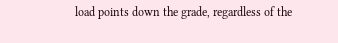load points down the grade, regardless of the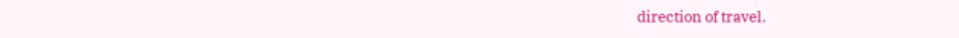direction of travel.